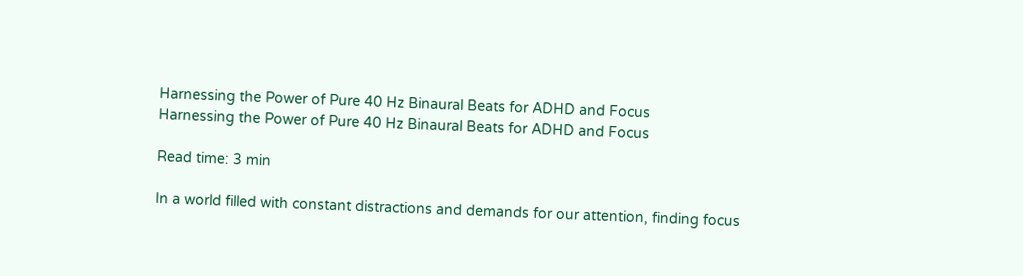Harnessing the Power of Pure 40 Hz Binaural Beats for ADHD and Focus
Harnessing the Power of Pure 40 Hz Binaural Beats for ADHD and Focus

Read time: 3 min

In a world filled with constant distractions and demands for our attention, finding focus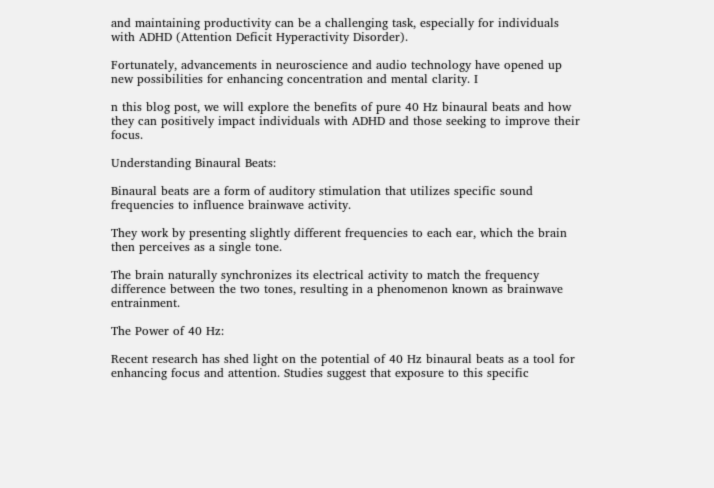and maintaining productivity can be a challenging task, especially for individuals with ADHD (Attention Deficit Hyperactivity Disorder).

Fortunately, advancements in neuroscience and audio technology have opened up new possibilities for enhancing concentration and mental clarity. I

n this blog post, we will explore the benefits of pure 40 Hz binaural beats and how they can positively impact individuals with ADHD and those seeking to improve their focus.

Understanding Binaural Beats:

Binaural beats are a form of auditory stimulation that utilizes specific sound frequencies to influence brainwave activity.

They work by presenting slightly different frequencies to each ear, which the brain then perceives as a single tone.

The brain naturally synchronizes its electrical activity to match the frequency difference between the two tones, resulting in a phenomenon known as brainwave entrainment.

The Power of 40 Hz:

Recent research has shed light on the potential of 40 Hz binaural beats as a tool for enhancing focus and attention. Studies suggest that exposure to this specific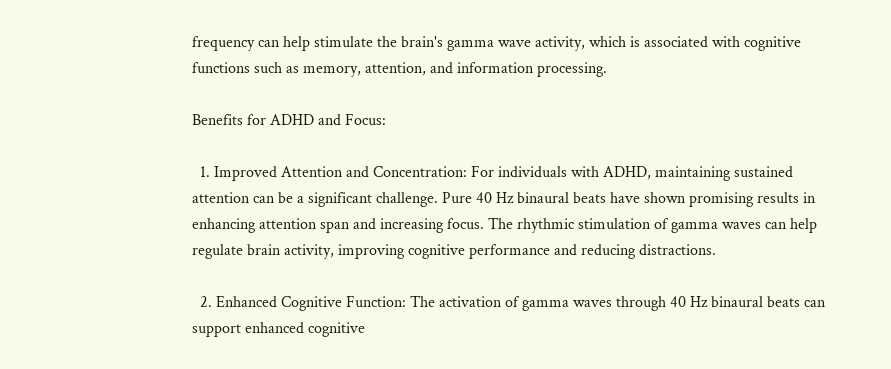frequency can help stimulate the brain's gamma wave activity, which is associated with cognitive functions such as memory, attention, and information processing.

Benefits for ADHD and Focus:

  1. Improved Attention and Concentration: For individuals with ADHD, maintaining sustained attention can be a significant challenge. Pure 40 Hz binaural beats have shown promising results in enhancing attention span and increasing focus. The rhythmic stimulation of gamma waves can help regulate brain activity, improving cognitive performance and reducing distractions.

  2. Enhanced Cognitive Function: The activation of gamma waves through 40 Hz binaural beats can support enhanced cognitive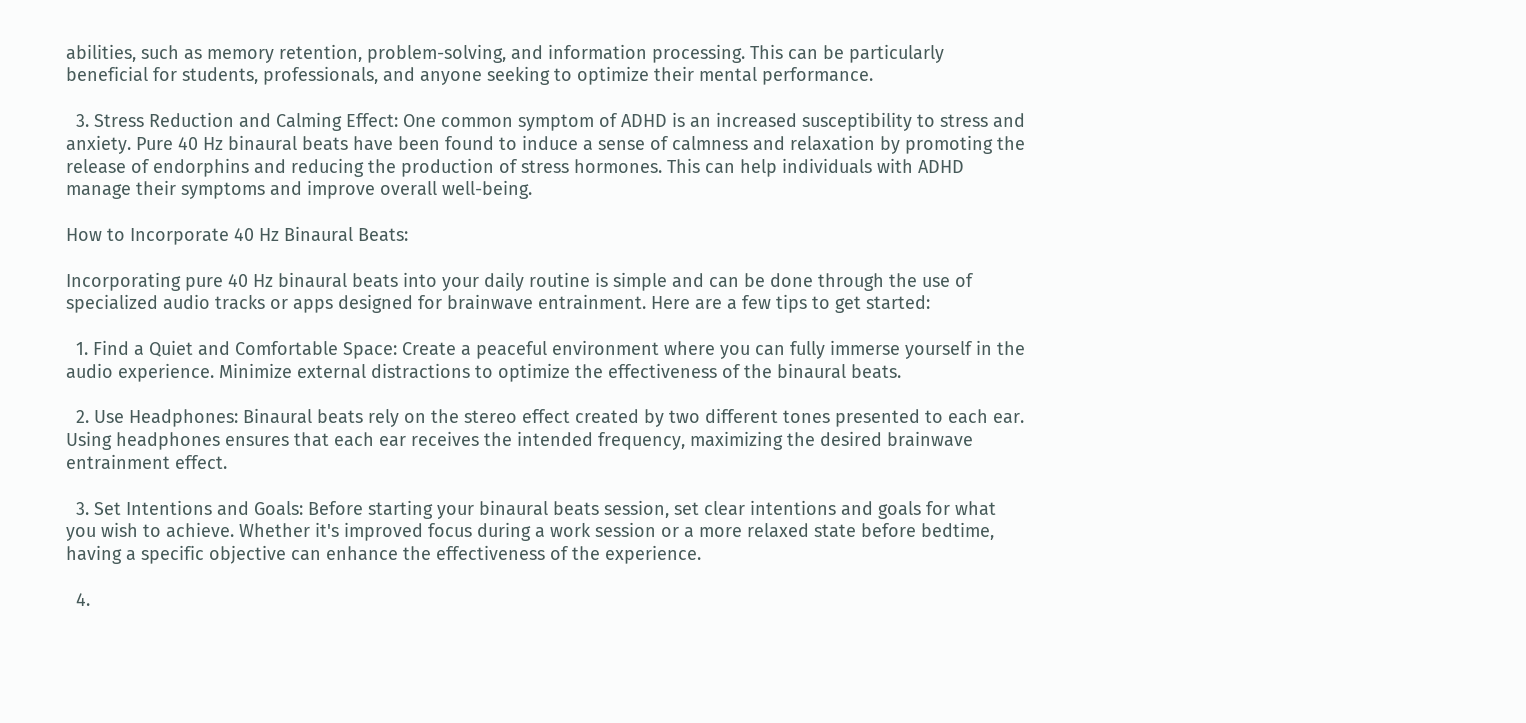abilities, such as memory retention, problem-solving, and information processing. This can be particularly beneficial for students, professionals, and anyone seeking to optimize their mental performance.

  3. Stress Reduction and Calming Effect: One common symptom of ADHD is an increased susceptibility to stress and anxiety. Pure 40 Hz binaural beats have been found to induce a sense of calmness and relaxation by promoting the release of endorphins and reducing the production of stress hormones. This can help individuals with ADHD manage their symptoms and improve overall well-being.

How to Incorporate 40 Hz Binaural Beats:

Incorporating pure 40 Hz binaural beats into your daily routine is simple and can be done through the use of specialized audio tracks or apps designed for brainwave entrainment. Here are a few tips to get started:

  1. Find a Quiet and Comfortable Space: Create a peaceful environment where you can fully immerse yourself in the audio experience. Minimize external distractions to optimize the effectiveness of the binaural beats.

  2. Use Headphones: Binaural beats rely on the stereo effect created by two different tones presented to each ear. Using headphones ensures that each ear receives the intended frequency, maximizing the desired brainwave entrainment effect.

  3. Set Intentions and Goals: Before starting your binaural beats session, set clear intentions and goals for what you wish to achieve. Whether it's improved focus during a work session or a more relaxed state before bedtime, having a specific objective can enhance the effectiveness of the experience.

  4.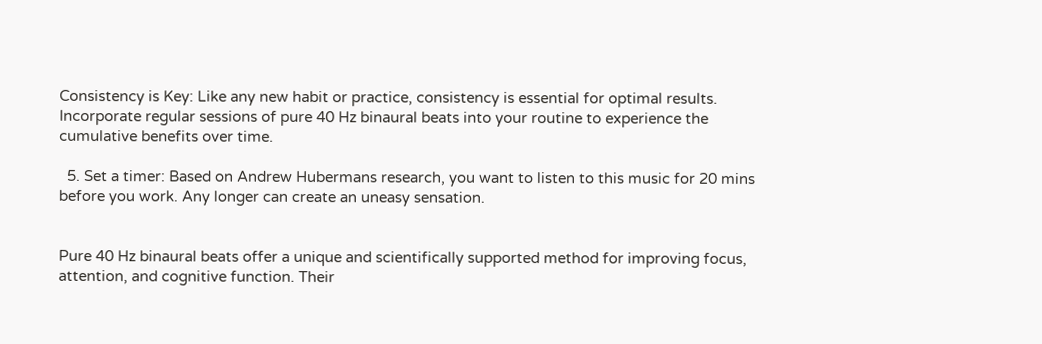Consistency is Key: Like any new habit or practice, consistency is essential for optimal results. Incorporate regular sessions of pure 40 Hz binaural beats into your routine to experience the cumulative benefits over time.

  5. Set a timer: Based on Andrew Hubermans research, you want to listen to this music for 20 mins before you work. Any longer can create an uneasy sensation.


Pure 40 Hz binaural beats offer a unique and scientifically supported method for improving focus, attention, and cognitive function. Their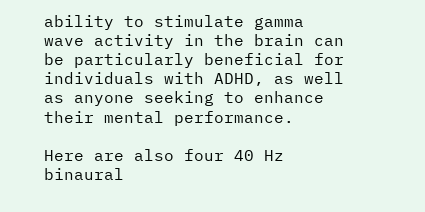ability to stimulate gamma wave activity in the brain can be particularly beneficial for individuals with ADHD, as well as anyone seeking to enhance their mental performance.

Here are also four 40 Hz binaural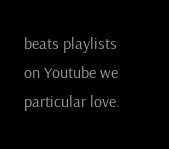beats playlists on Youtube we particular love.